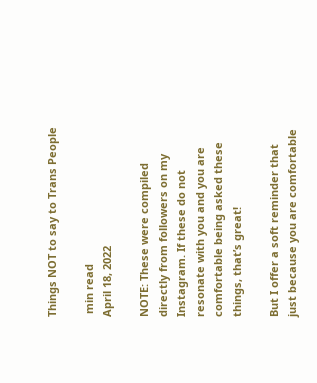Things NOT to say to Trans People

 min read
April 18, 2022

NOTE: These were compiled directly from followers on my Instagram. If these do not resonate with you and you are comfortable being asked these things, that’s great!

But I offer a soft reminder that just because you are comfortable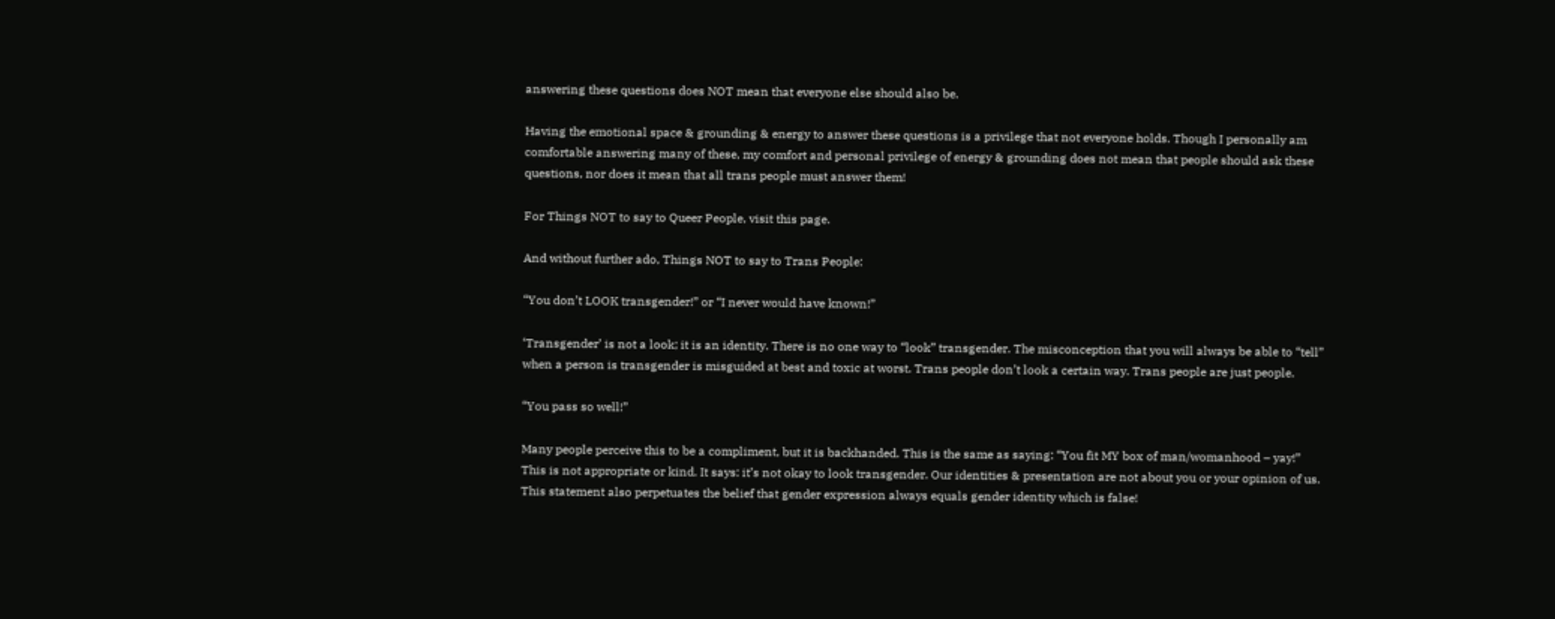answering these questions does NOT mean that everyone else should also be.

Having the emotional space & grounding & energy to answer these questions is a privilege that not everyone holds. Though I personally am comfortable answering many of these, my comfort and personal privilege of energy & grounding does not mean that people should ask these questions, nor does it mean that all trans people must answer them!

For Things NOT to say to Queer People, visit this page.

And without further ado, Things NOT to say to Trans People:

“You don’t LOOK transgender!” or “I never would have known!”

‘Transgender’ is not a look; it is an identity. There is no one way to “look” transgender. The misconception that you will always be able to “tell” when a person is transgender is misguided at best and toxic at worst. Trans people don’t look a certain way. Trans people are just people.

“You pass so well!”

Many people perceive this to be a compliment, but it is backhanded. This is the same as saying: “You fit MY box of man/womanhood – yay!” This is not appropriate or kind. It says: it’s not okay to look transgender. Our identities & presentation are not about you or your opinion of us. This statement also perpetuates the belief that gender expression always equals gender identity which is false!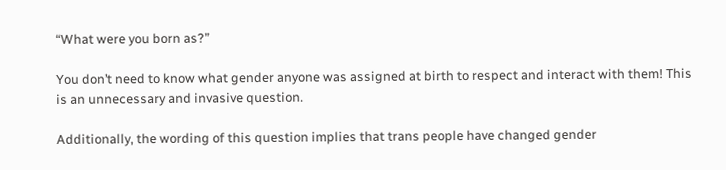“What were you born as?”

You don’t need to know what gender anyone was assigned at birth to respect and interact with them! This is an unnecessary and invasive question.

Additionally, the wording of this question implies that trans people have changed gender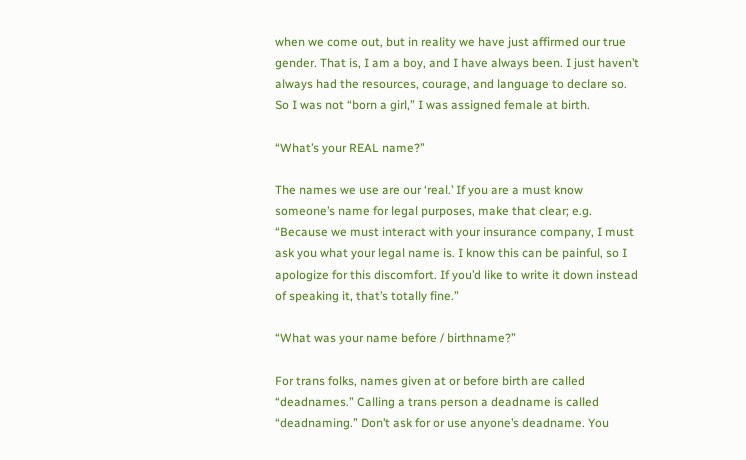when we come out, but in reality we have just affirmed our true gender. That is, I am a boy, and I have always been. I just haven’t always had the resources, courage, and language to declare so. So I was not “born a girl,” I was assigned female at birth.

“What’s your REAL name?”

The names we use are our ‘real.’ If you are a must know someone’s name for legal purposes, make that clear; e.g. “Because we must interact with your insurance company, I must ask you what your legal name is. I know this can be painful, so I apologize for this discomfort. If you’d like to write it down instead of speaking it, that’s totally fine.”

“What was your name before / birthname?”

For trans folks, names given at or before birth are called “deadnames.” Calling a trans person a deadname is called “deadnaming.” Don’t ask for or use anyone’s deadname. You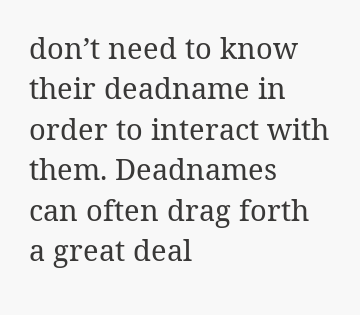don’t need to know their deadname in order to interact with them. Deadnames can often drag forth a great deal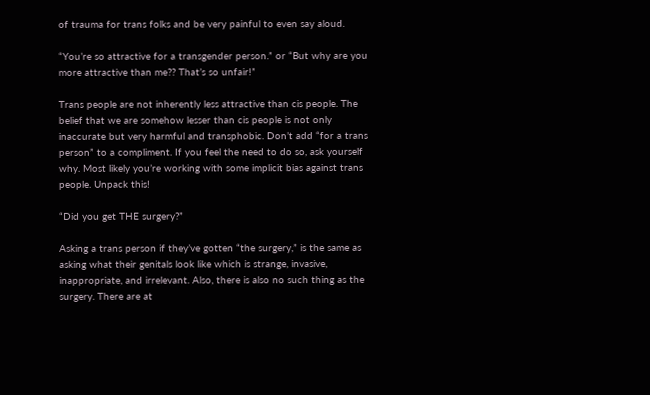of trauma for trans folks and be very painful to even say aloud.

“You’re so attractive for a transgender person.” or “But why are you more attractive than me?? That’s so unfair!”

Trans people are not inherently less attractive than cis people. The belief that we are somehow lesser than cis people is not only inaccurate but very harmful and transphobic. Don’t add “for a trans person” to a compliment. If you feel the need to do so, ask yourself why. Most likely you’re working with some implicit bias against trans people. Unpack this!

“Did you get THE surgery?”

Asking a trans person if they’ve gotten “the surgery,” is the same as asking what their genitals look like which is strange, invasive, inappropriate, and irrelevant. Also, there is also no such thing as the surgery. There are at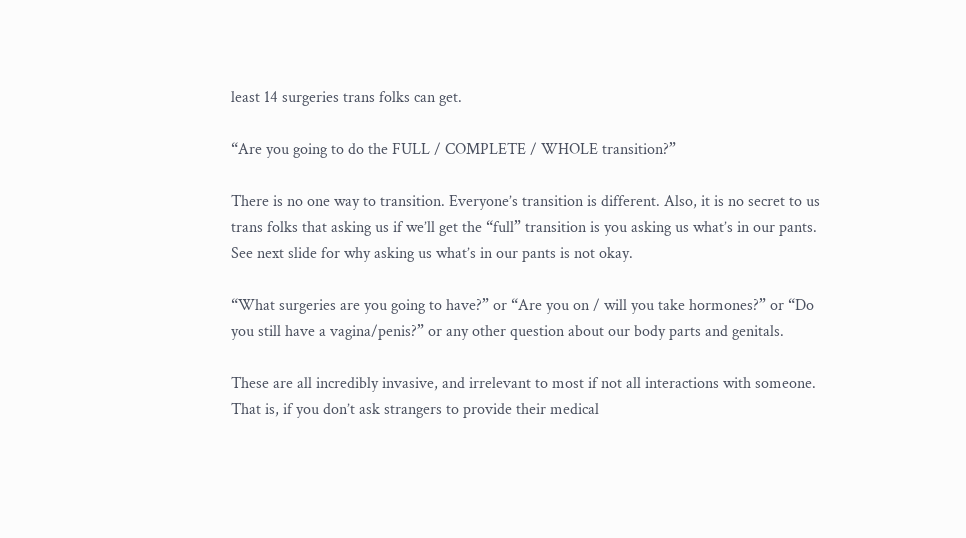least 14 surgeries trans folks can get.

“Are you going to do the FULL / COMPLETE / WHOLE transition?”

There is no one way to transition. Everyone’s transition is different. Also, it is no secret to us trans folks that asking us if we’ll get the “full” transition is you asking us what’s in our pants. See next slide for why asking us what’s in our pants is not okay.

“What surgeries are you going to have?” or “Are you on / will you take hormones?” or “Do you still have a vagina/penis?” or any other question about our body parts and genitals.

These are all incredibly invasive, and irrelevant to most if not all interactions with someone. That is, if you don’t ask strangers to provide their medical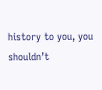history to you, you shouldn’t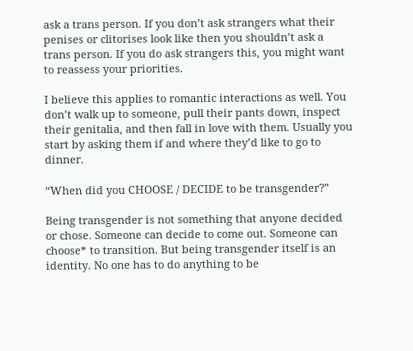ask a trans person. If you don’t ask strangers what their penises or clitorises look like then you shouldn’t ask a trans person. If you do ask strangers this, you might want to reassess your priorities.

I believe this applies to romantic interactions as well. You don’t walk up to someone, pull their pants down, inspect their genitalia, and then fall in love with them. Usually you start by asking them if and where they’d like to go to dinner.

“When did you CHOOSE / DECIDE to be transgender?”

Being transgender is not something that anyone decided or chose. Someone can decide to come out. Someone can choose* to transition. But being transgender itself is an identity. No one has to do anything to be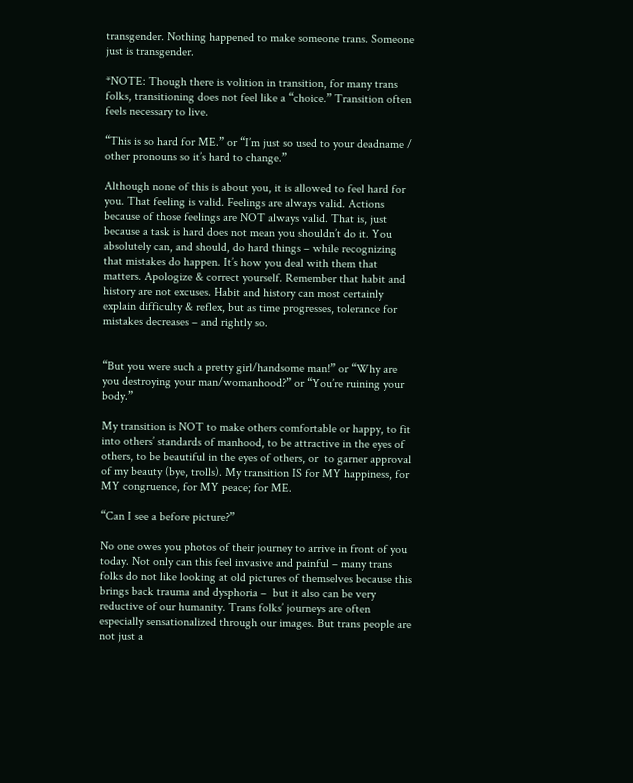transgender. Nothing happened to make someone trans. Someone just is transgender.

*NOTE: Though there is volition in transition, for many trans folks, transitioning does not feel like a “choice.” Transition often feels necessary to live.

“This is so hard for ME.” or “I’m just so used to your deadname / other pronouns so it’s hard to change.”

Although none of this is about you, it is allowed to feel hard for you. That feeling is valid. Feelings are always valid. Actions because of those feelings are NOT always valid. That is, just because a task is hard does not mean you shouldn’t do it. You absolutely can, and should, do hard things – while recognizing that mistakes do happen. It’s how you deal with them that matters. Apologize & correct yourself. Remember that habit and history are not excuses. Habit and history can most certainly explain difficulty & reflex, but as time progresses, tolerance for mistakes decreases – and rightly so.


“But you were such a pretty girl/handsome man!” or “Why are you destroying your man/womanhood?” or “You’re ruining your body.”

My transition is NOT to make others comfortable or happy, to fit into others’ standards of manhood, to be attractive in the eyes of others, to be beautiful in the eyes of others, or  to garner approval of my beauty (bye, trolls). My transition IS for MY happiness, for MY congruence, for MY peace; for ME.

“Can I see a before picture?”

No one owes you photos of their journey to arrive in front of you today. Not only can this feel invasive and painful – many trans folks do not like looking at old pictures of themselves because this brings back trauma and dysphoria –  but it also can be very reductive of our humanity. Trans folks’ journeys are often especially sensationalized through our images. But trans people are not just a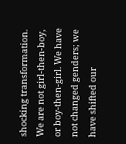shocking transformation. We are not girl-then-boy, or boy-then-girl. We have not changed genders; we have shifted our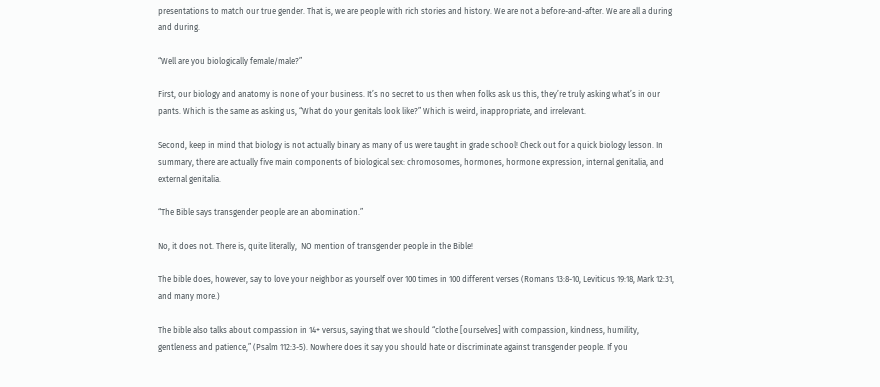presentations to match our true gender. That is, we are people with rich stories and history. We are not a before-and-after. We are all a during and during.

“Well are you biologically female/male?”

First, our biology and anatomy is none of your business. It’s no secret to us then when folks ask us this, they’re truly asking what’s in our pants. Which is the same as asking us, “What do your genitals look like?” Which is weird, inappropriate, and irrelevant.

Second, keep in mind that biology is not actually binary as many of us were taught in grade school! Check out for a quick biology lesson. In summary, there are actually five main components of biological sex: chromosomes, hormones, hormone expression, internal genitalia, and external genitalia.

“The Bible says transgender people are an abomination.”

No, it does not. There is, quite literally,  NO mention of transgender people in the Bible!

The bible does, however, say to love your neighbor as yourself over 100 times in 100 different verses (Romans 13:8-10, Leviticus 19:18, Mark 12:31, and many more.)

The bible also talks about compassion in 14+ versus, saying that we should “clothe [ourselves] with compassion, kindness, humility, gentleness and patience,” (Psalm 112:3-5). Nowhere does it say you should hate or discriminate against transgender people. If you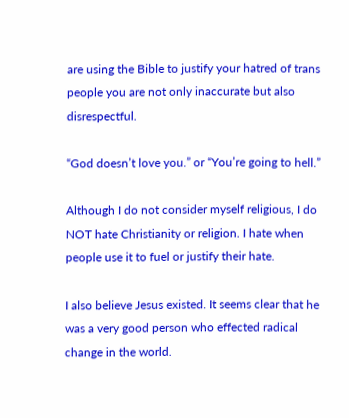are using the Bible to justify your hatred of trans people you are not only inaccurate but also disrespectful.

“God doesn’t love you.” or “You’re going to hell.”

Although I do not consider myself religious, I do NOT hate Christianity or religion. I hate when people use it to fuel or justify their hate.

I also believe Jesus existed. It seems clear that he was a very good person who effected radical change in the world.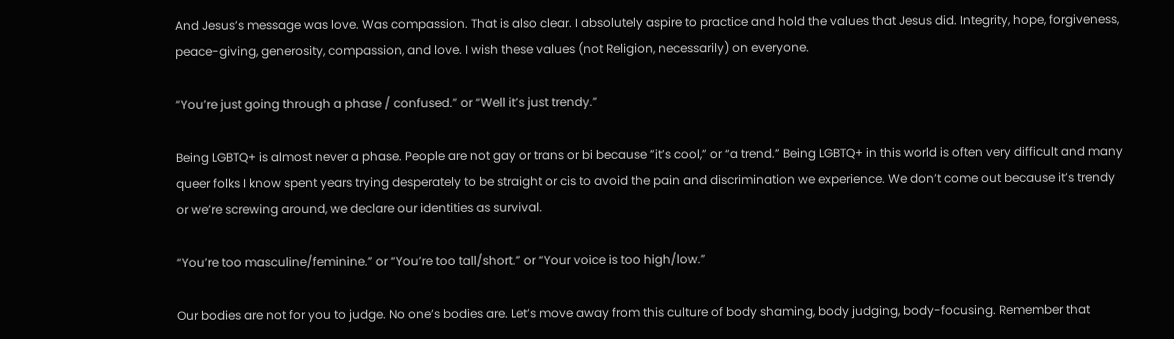And Jesus’s message was love. Was compassion. That is also clear. I absolutely aspire to practice and hold the values that Jesus did. Integrity, hope, forgiveness, peace-giving, generosity, compassion, and love. I wish these values (not Religion, necessarily) on everyone.

“You’re just going through a phase / confused.” or “Well it’s just trendy.”

Being LGBTQ+ is almost never a phase. People are not gay or trans or bi because ”it’s cool,” or “a trend.” Being LGBTQ+ in this world is often very difficult and many queer folks I know spent years trying desperately to be straight or cis to avoid the pain and discrimination we experience. We don’t come out because it’s trendy or we’re screwing around, we declare our identities as survival.

“You’re too masculine/feminine.” or “You’re too tall/short.” or “Your voice is too high/low.”

Our bodies are not for you to judge. No one’s bodies are. Let’s move away from this culture of body shaming, body judging, body-focusing. Remember that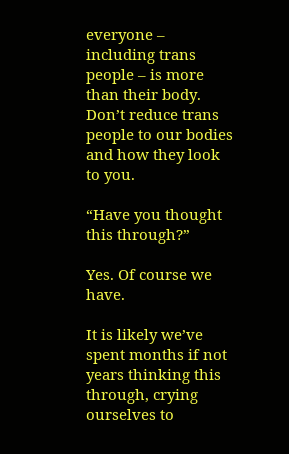everyone – including trans people – is more than their body. Don’t reduce trans people to our bodies and how they look to you.

“Have you thought this through?”

Yes. Of course we have.

It is likely we’ve spent months if not years thinking this through, crying ourselves to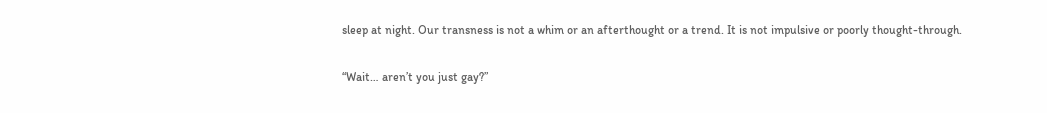sleep at night. Our transness is not a whim or an afterthought or a trend. It is not impulsive or poorly thought-through.

“Wait… aren’t you just gay?”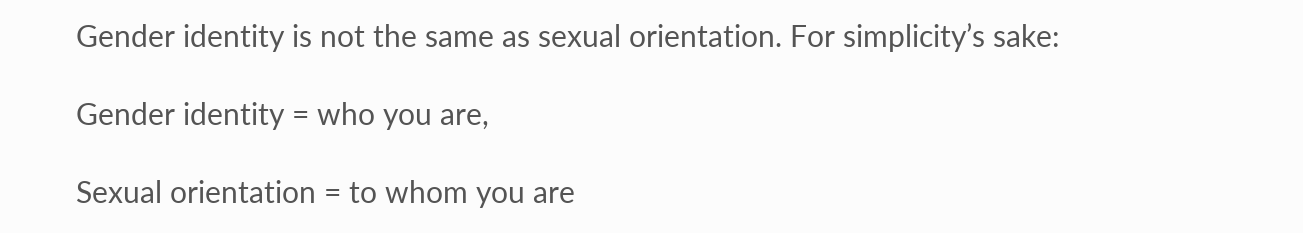Gender identity is not the same as sexual orientation. For simplicity’s sake:

Gender identity = who you are,

Sexual orientation = to whom you are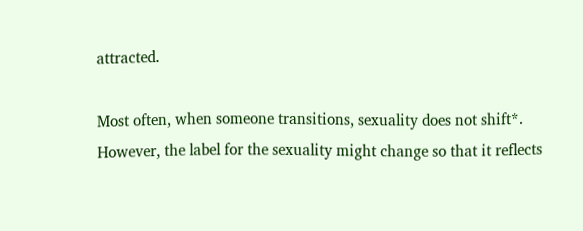attracted.

Most often, when someone transitions, sexuality does not shift*. However, the label for the sexuality might change so that it reflects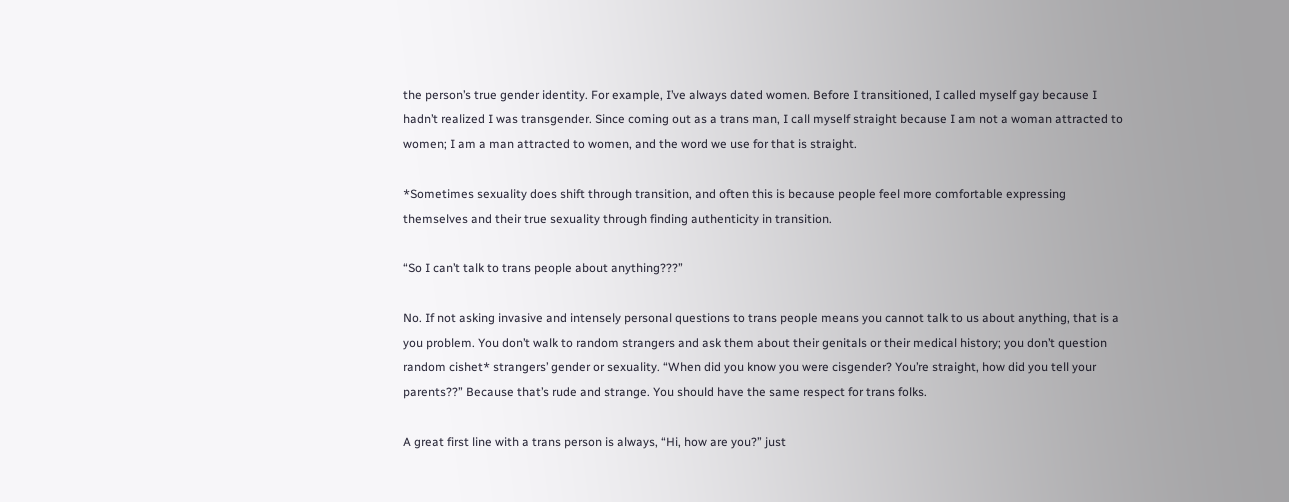the person’s true gender identity. For example, I’ve always dated women. Before I transitioned, I called myself gay because I hadn’t realized I was transgender. Since coming out as a trans man, I call myself straight because I am not a woman attracted to women; I am a man attracted to women, and the word we use for that is straight.

*Sometimes sexuality does shift through transition, and often this is because people feel more comfortable expressing themselves and their true sexuality through finding authenticity in transition.

“So I can’t talk to trans people about anything???”

No. If not asking invasive and intensely personal questions to trans people means you cannot talk to us about anything, that is a you problem. You don’t walk to random strangers and ask them about their genitals or their medical history; you don’t question random cishet* strangers’ gender or sexuality. “When did you know you were cisgender? You’re straight, how did you tell your parents??” Because that’s rude and strange. You should have the same respect for trans folks.

A great first line with a trans person is always, “Hi, how are you?” just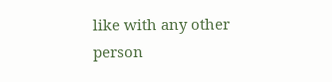like with any other person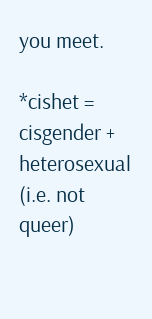you meet.

*cishet = cisgender + heterosexual (i.e. not queer)